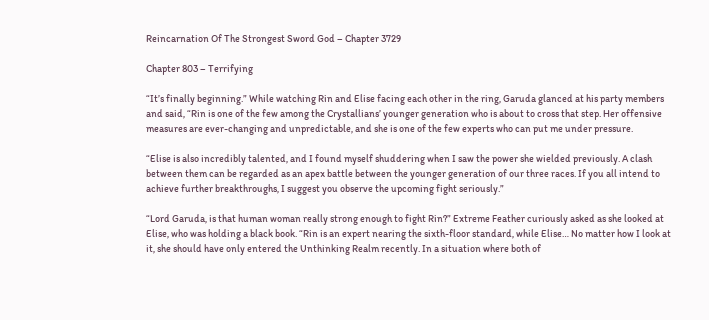Reincarnation Of The Strongest Sword God – Chapter 3729

Chapter 803 – Terrifying

“It’s finally beginning.” While watching Rin and Elise facing each other in the ring, Garuda glanced at his party members and said, “Rin is one of the few among the Crystallians’ younger generation who is about to cross that step. Her offensive measures are ever-changing and unpredictable, and she is one of the few experts who can put me under pressure.

“Elise is also incredibly talented, and I found myself shuddering when I saw the power she wielded previously. A clash between them can be regarded as an apex battle between the younger generation of our three races. If you all intend to achieve further breakthroughs, I suggest you observe the upcoming fight seriously.”

“Lord Garuda, is that human woman really strong enough to fight Rin?” Extreme Feather curiously asked as she looked at Elise, who was holding a black book. “Rin is an expert nearing the sixth-floor standard, while Elise… No matter how I look at it, she should have only entered the Unthinking Realm recently. In a situation where both of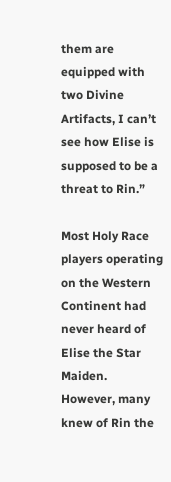them are equipped with two Divine Artifacts, I can’t see how Elise is supposed to be a threat to Rin.”

Most Holy Race players operating on the Western Continent had never heard of Elise the Star Maiden. However, many knew of Rin the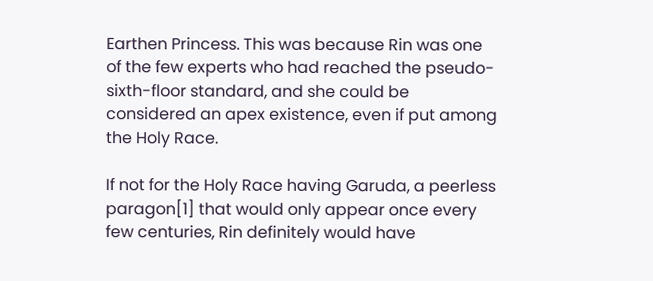Earthen Princess. This was because Rin was one of the few experts who had reached the pseudo-sixth-floor standard, and she could be considered an apex existence, even if put among the Holy Race.

If not for the Holy Race having Garuda, a peerless paragon[1] that would only appear once every few centuries, Rin definitely would have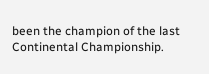been the champion of the last Continental Championship.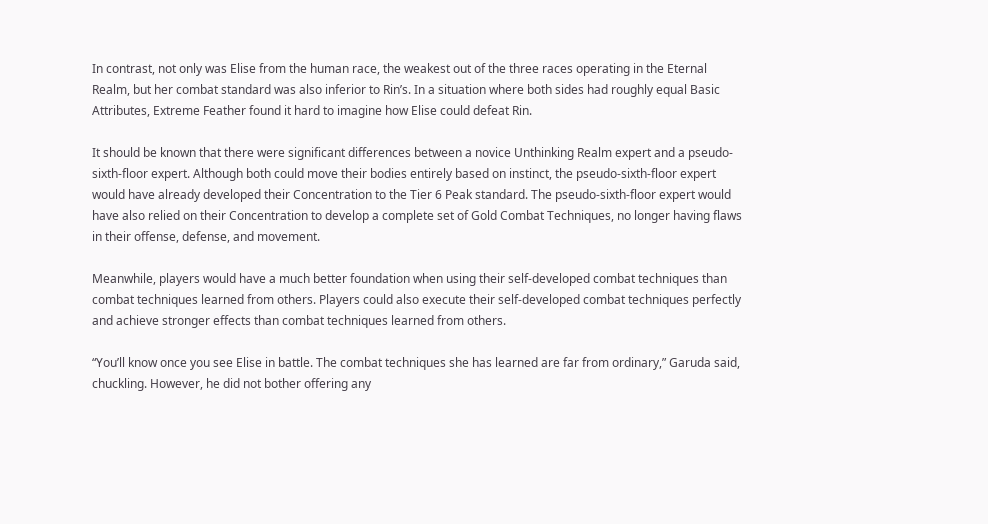In contrast, not only was Elise from the human race, the weakest out of the three races operating in the Eternal Realm, but her combat standard was also inferior to Rin’s. In a situation where both sides had roughly equal Basic Attributes, Extreme Feather found it hard to imagine how Elise could defeat Rin.

It should be known that there were significant differences between a novice Unthinking Realm expert and a pseudo-sixth-floor expert. Although both could move their bodies entirely based on instinct, the pseudo-sixth-floor expert would have already developed their Concentration to the Tier 6 Peak standard. The pseudo-sixth-floor expert would have also relied on their Concentration to develop a complete set of Gold Combat Techniques, no longer having flaws in their offense, defense, and movement.

Meanwhile, players would have a much better foundation when using their self-developed combat techniques than combat techniques learned from others. Players could also execute their self-developed combat techniques perfectly and achieve stronger effects than combat techniques learned from others.

“You’ll know once you see Elise in battle. The combat techniques she has learned are far from ordinary,” Garuda said, chuckling. However, he did not bother offering any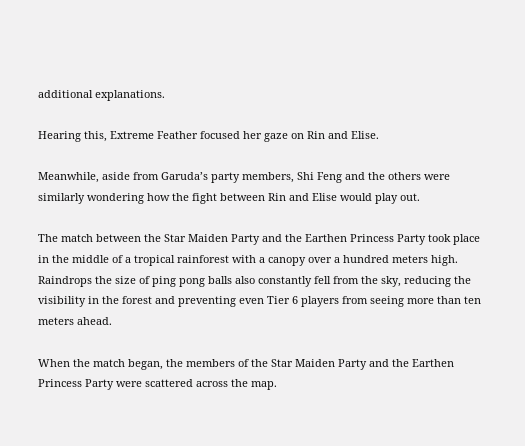additional explanations.

Hearing this, Extreme Feather focused her gaze on Rin and Elise.

Meanwhile, aside from Garuda’s party members, Shi Feng and the others were similarly wondering how the fight between Rin and Elise would play out.

The match between the Star Maiden Party and the Earthen Princess Party took place in the middle of a tropical rainforest with a canopy over a hundred meters high. Raindrops the size of ping pong balls also constantly fell from the sky, reducing the visibility in the forest and preventing even Tier 6 players from seeing more than ten meters ahead.

When the match began, the members of the Star Maiden Party and the Earthen Princess Party were scattered across the map.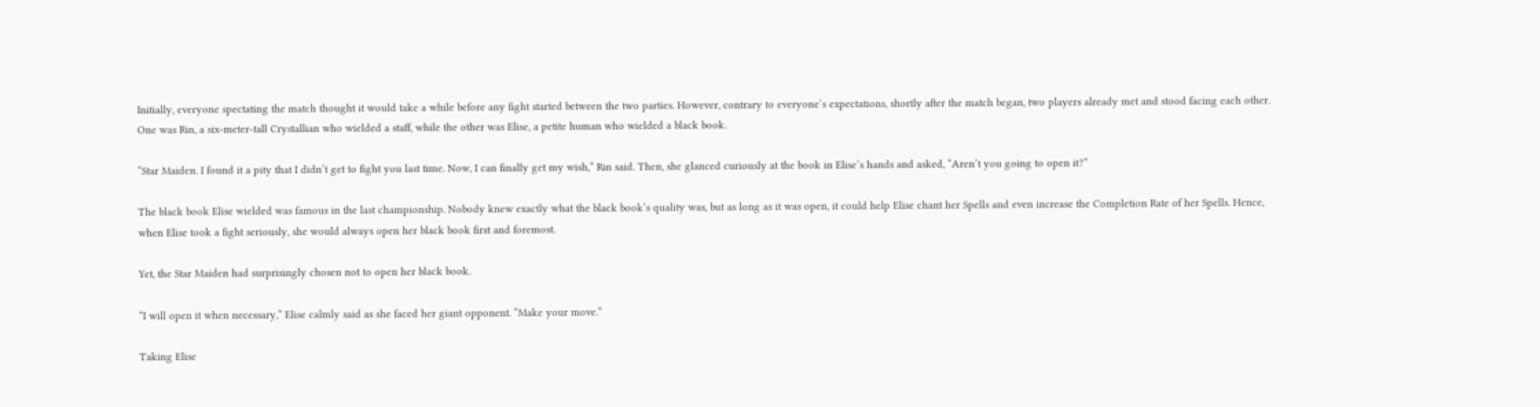Initially, everyone spectating the match thought it would take a while before any fight started between the two parties. However, contrary to everyone’s expectations, shortly after the match began, two players already met and stood facing each other. One was Rin, a six-meter-tall Crystallian who wielded a staff, while the other was Elise, a petite human who wielded a black book.

“Star Maiden. I found it a pity that I didn’t get to fight you last time. Now, I can finally get my wish,” Rin said. Then, she glanced curiously at the book in Elise’s hands and asked, “Aren’t you going to open it?”

The black book Elise wielded was famous in the last championship. Nobody knew exactly what the black book’s quality was, but as long as it was open, it could help Elise chant her Spells and even increase the Completion Rate of her Spells. Hence, when Elise took a fight seriously, she would always open her black book first and foremost.

Yet, the Star Maiden had surprisingly chosen not to open her black book.

“I will open it when necessary,” Elise calmly said as she faced her giant opponent. “Make your move.”

Taking Elise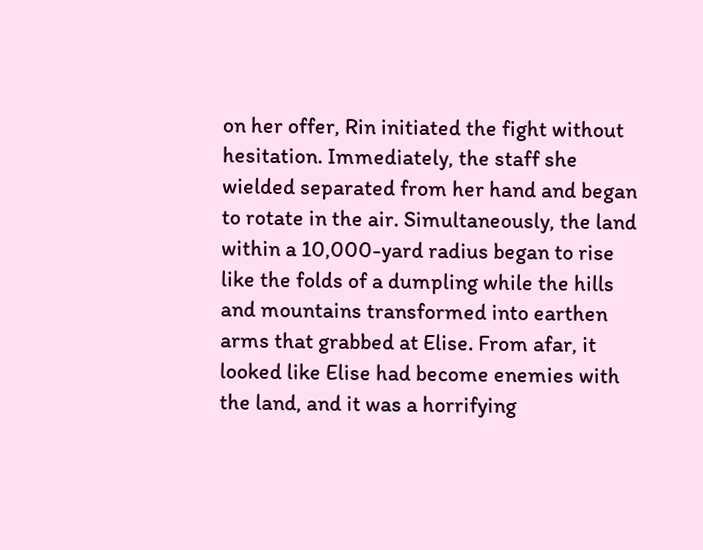on her offer, Rin initiated the fight without hesitation. Immediately, the staff she wielded separated from her hand and began to rotate in the air. Simultaneously, the land within a 10,000-yard radius began to rise like the folds of a dumpling while the hills and mountains transformed into earthen arms that grabbed at Elise. From afar, it looked like Elise had become enemies with the land, and it was a horrifying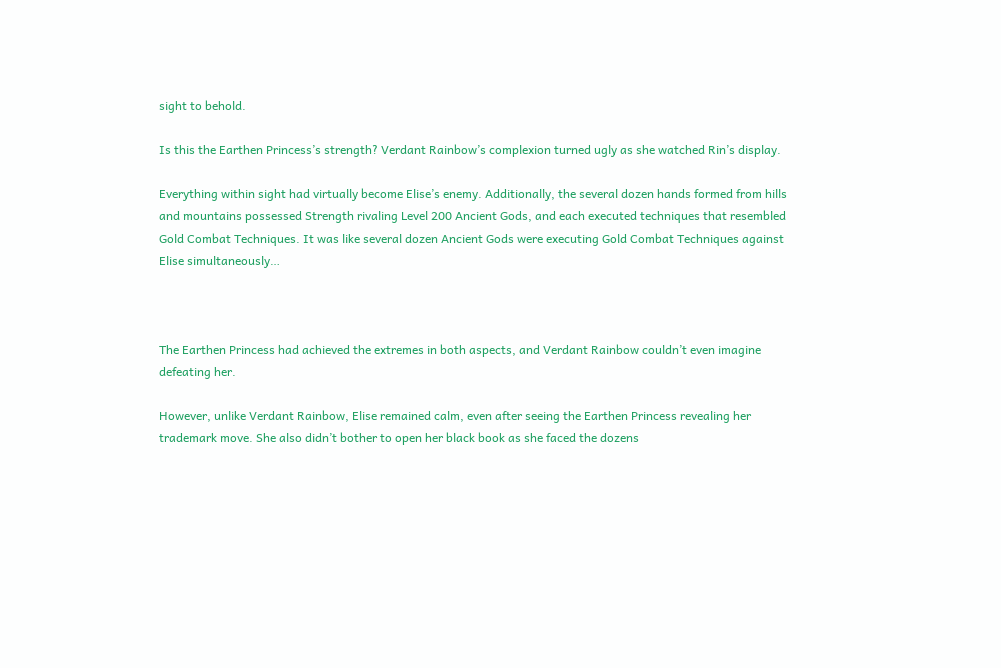sight to behold.

Is this the Earthen Princess’s strength? Verdant Rainbow’s complexion turned ugly as she watched Rin’s display.

Everything within sight had virtually become Elise’s enemy. Additionally, the several dozen hands formed from hills and mountains possessed Strength rivaling Level 200 Ancient Gods, and each executed techniques that resembled Gold Combat Techniques. It was like several dozen Ancient Gods were executing Gold Combat Techniques against Elise simultaneously…



The Earthen Princess had achieved the extremes in both aspects, and Verdant Rainbow couldn’t even imagine defeating her.

However, unlike Verdant Rainbow, Elise remained calm, even after seeing the Earthen Princess revealing her trademark move. She also didn’t bother to open her black book as she faced the dozens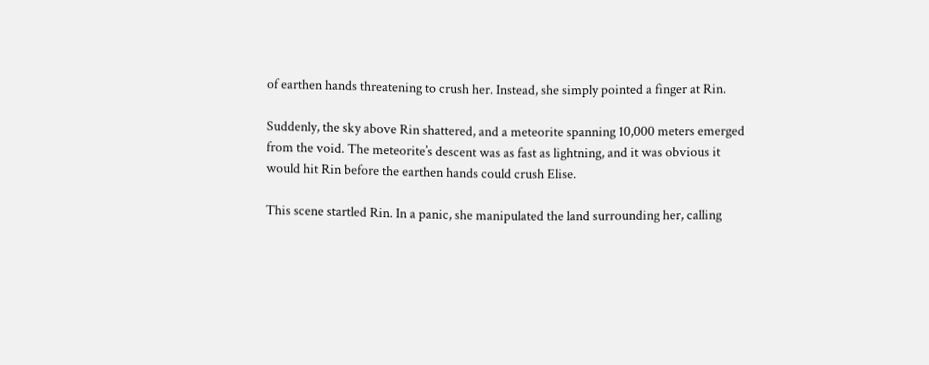of earthen hands threatening to crush her. Instead, she simply pointed a finger at Rin.

Suddenly, the sky above Rin shattered, and a meteorite spanning 10,000 meters emerged from the void. The meteorite’s descent was as fast as lightning, and it was obvious it would hit Rin before the earthen hands could crush Elise.

This scene startled Rin. In a panic, she manipulated the land surrounding her, calling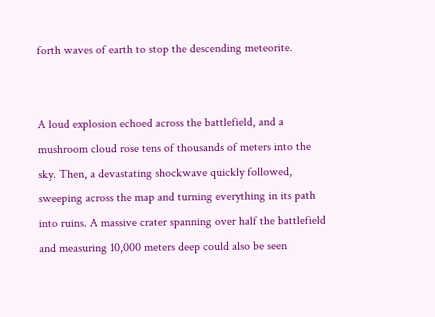forth waves of earth to stop the descending meteorite.


A loud explosion echoed across the battlefield, and a mushroom cloud rose tens of thousands of meters into the sky. Then, a devastating shockwave quickly followed, sweeping across the map and turning everything in its path into ruins. A massive crater spanning over half the battlefield and measuring 10,000 meters deep could also be seen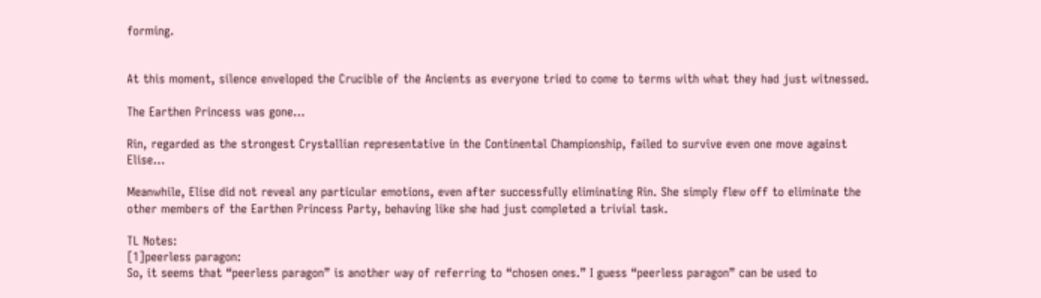forming.


At this moment, silence enveloped the Crucible of the Ancients as everyone tried to come to terms with what they had just witnessed.

The Earthen Princess was gone…

Rin, regarded as the strongest Crystallian representative in the Continental Championship, failed to survive even one move against Elise…

Meanwhile, Elise did not reveal any particular emotions, even after successfully eliminating Rin. She simply flew off to eliminate the other members of the Earthen Princess Party, behaving like she had just completed a trivial task.

TL Notes:
[1]peerless paragon:
So, it seems that “peerless paragon” is another way of referring to “chosen ones.” I guess “peerless paragon” can be used to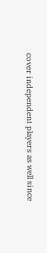cover independent players as well since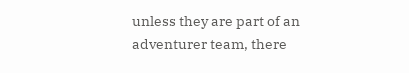unless they are part of an adventurer team, there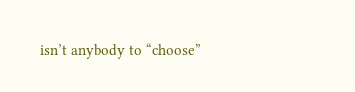isn’t anybody to “choose”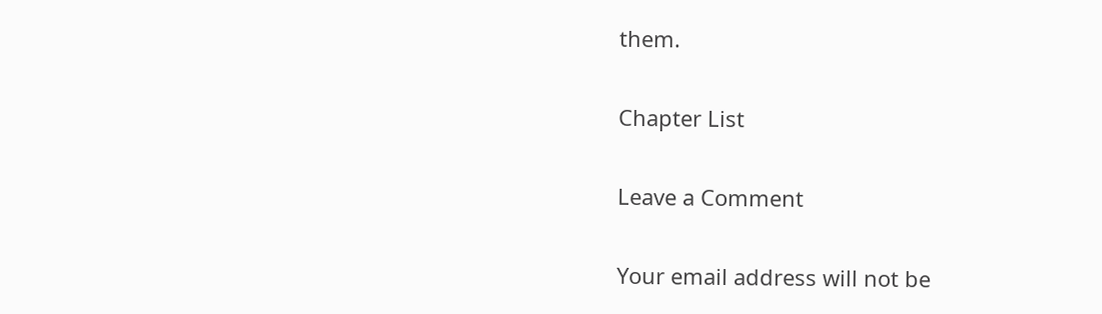them.

Chapter List

Leave a Comment

Your email address will not be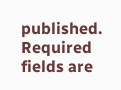published. Required fields are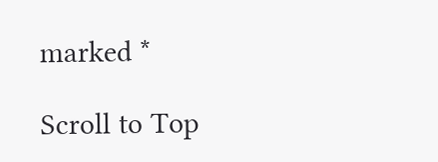marked *

Scroll to Top